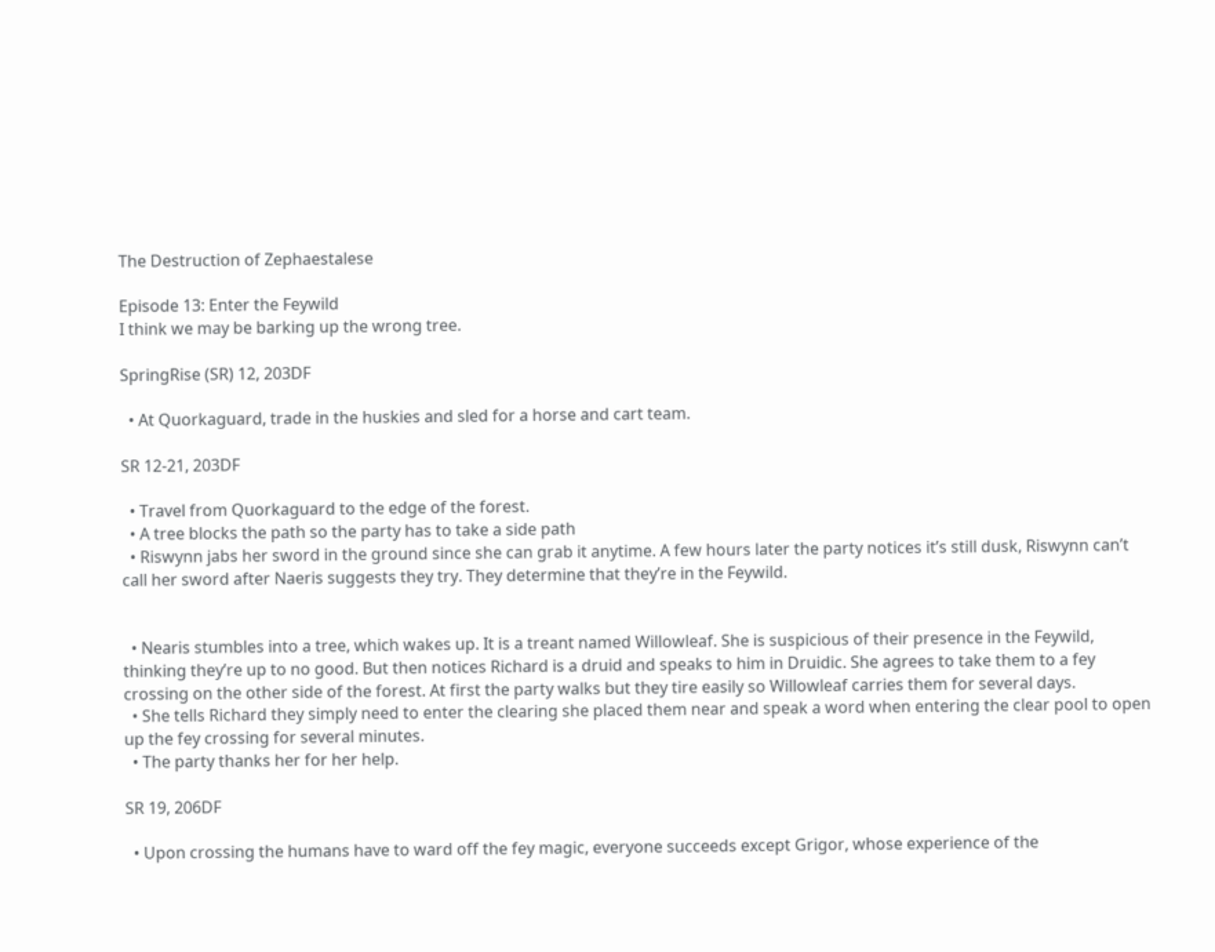The Destruction of Zephaestalese

Episode 13: Enter the Feywild
I think we may be barking up the wrong tree.

SpringRise (SR) 12, 203DF

  • At Quorkaguard, trade in the huskies and sled for a horse and cart team.

SR 12-21, 203DF

  • Travel from Quorkaguard to the edge of the forest.
  • A tree blocks the path so the party has to take a side path
  • Riswynn jabs her sword in the ground since she can grab it anytime. A few hours later the party notices it’s still dusk, Riswynn can’t call her sword after Naeris suggests they try. They determine that they’re in the Feywild.


  • Nearis stumbles into a tree, which wakes up. It is a treant named Willowleaf. She is suspicious of their presence in the Feywild, thinking they’re up to no good. But then notices Richard is a druid and speaks to him in Druidic. She agrees to take them to a fey crossing on the other side of the forest. At first the party walks but they tire easily so Willowleaf carries them for several days.
  • She tells Richard they simply need to enter the clearing she placed them near and speak a word when entering the clear pool to open up the fey crossing for several minutes.
  • The party thanks her for her help.

SR 19, 206DF

  • Upon crossing the humans have to ward off the fey magic, everyone succeeds except Grigor, whose experience of the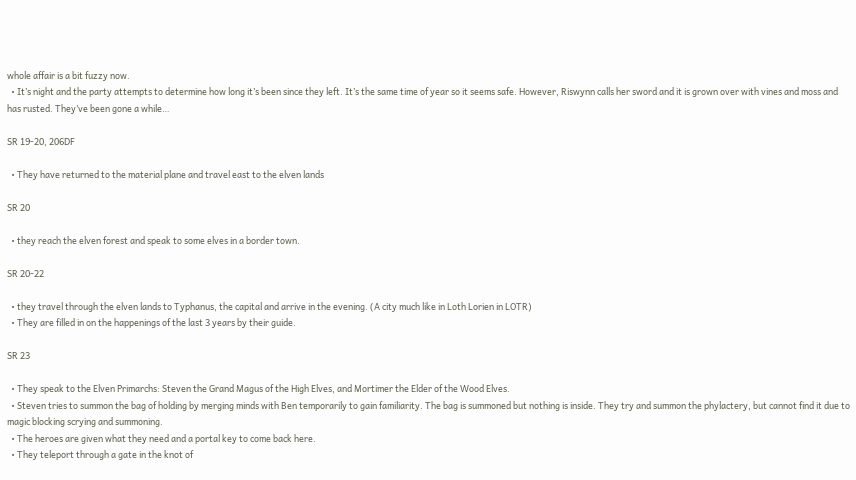whole affair is a bit fuzzy now.
  • It’s night and the party attempts to determine how long it’s been since they left. It’s the same time of year so it seems safe. However, Riswynn calls her sword and it is grown over with vines and moss and has rusted. They’ve been gone a while…

SR 19-20, 206DF

  • They have returned to the material plane and travel east to the elven lands

SR 20

  • they reach the elven forest and speak to some elves in a border town.

SR 20-22

  • they travel through the elven lands to Typhanus, the capital and arrive in the evening. (A city much like in Loth Lorien in LOTR)
  • They are filled in on the happenings of the last 3 years by their guide.

SR 23

  • They speak to the Elven Primarchs: Steven the Grand Magus of the High Elves, and Mortimer the Elder of the Wood Elves.
  • Steven tries to summon the bag of holding by merging minds with Ben temporarily to gain familiarity. The bag is summoned but nothing is inside. They try and summon the phylactery, but cannot find it due to magic blocking scrying and summoning.
  • The heroes are given what they need and a portal key to come back here.
  • They teleport through a gate in the knot of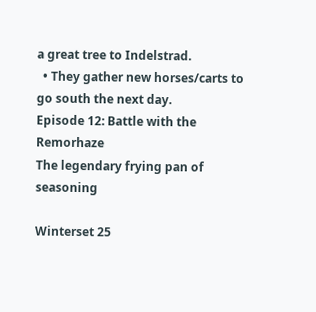a great tree to Indelstrad.
  • They gather new horses/carts to go south the next day.
Episode 12: Battle with the Remorhaze
The legendary frying pan of seasoning

Winterset 25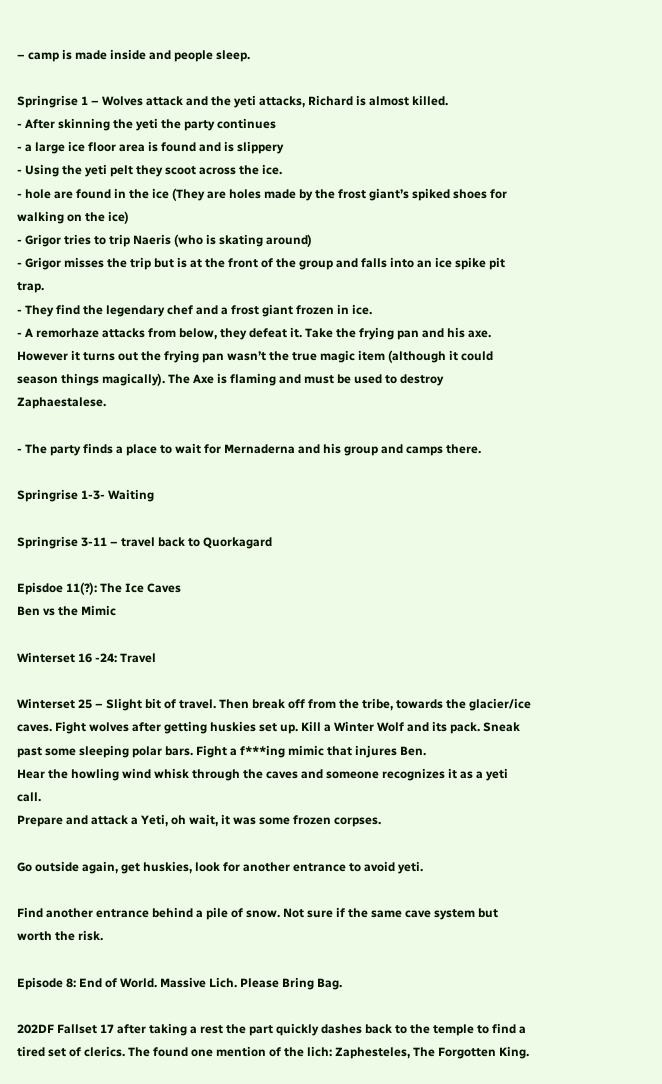– camp is made inside and people sleep.

Springrise 1 – Wolves attack and the yeti attacks, Richard is almost killed.
- After skinning the yeti the party continues
- a large ice floor area is found and is slippery
- Using the yeti pelt they scoot across the ice.
- hole are found in the ice (They are holes made by the frost giant’s spiked shoes for walking on the ice)
- Grigor tries to trip Naeris (who is skating around)
- Grigor misses the trip but is at the front of the group and falls into an ice spike pit trap.
- They find the legendary chef and a frost giant frozen in ice.
- A remorhaze attacks from below, they defeat it. Take the frying pan and his axe. However it turns out the frying pan wasn’t the true magic item (although it could season things magically). The Axe is flaming and must be used to destroy Zaphaestalese.

- The party finds a place to wait for Mernaderna and his group and camps there.

Springrise 1-3- Waiting

Springrise 3-11 – travel back to Quorkagard

Episdoe 11(?): The Ice Caves
Ben vs the Mimic

Winterset 16 -24: Travel

Winterset 25 – Slight bit of travel. Then break off from the tribe, towards the glacier/ice caves. Fight wolves after getting huskies set up. Kill a Winter Wolf and its pack. Sneak past some sleeping polar bars. Fight a f***ing mimic that injures Ben.
Hear the howling wind whisk through the caves and someone recognizes it as a yeti call.
Prepare and attack a Yeti, oh wait, it was some frozen corpses.

Go outside again, get huskies, look for another entrance to avoid yeti.

Find another entrance behind a pile of snow. Not sure if the same cave system but worth the risk.

Episode 8: End of World. Massive Lich. Please Bring Bag.

202DF Fallset 17 after taking a rest the part quickly dashes back to the temple to find a tired set of clerics. The found one mention of the lich: Zaphesteles, The Forgotten King.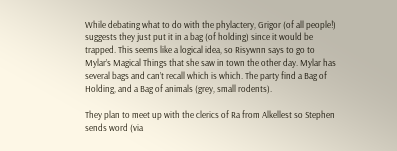While debating what to do with the phylactery, Grigor (of all people!) suggests they just put it in a bag (of holding) since it would be trapped. This seems like a logical idea, so Risywnn says to go to Mylar’s Magical Things that she saw in town the other day. Mylar has several bags and can’t recall which is which. The party find a Bag of Holding, and a Bag of animals (grey, small rodents).

They plan to meet up with the clerics of Ra from Alkellest so Stephen sends word (via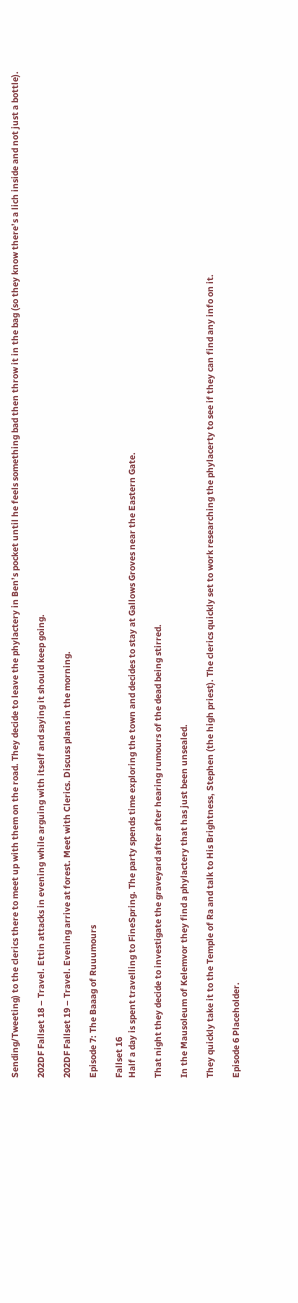Sending/Tweeting) to the clerics there to meet up with them on the road. They decide to leave the phylactery in Ben’s pocket until he feels something bad then throw it in the bag (so they know there’s a lich inside and not just a bottle).

202DF Fallset 18 – Travel. Ettin attacks in evening while arguing with itself and saying it should keep going.

202DF Fallset 19 – Travel. Evening arrive at forest. Meet with Clerics. Discuss plans in the morning.

Episode 7: The Baaag of Ruuumours

Fallset 16
Half a day is spent travelling to FineSpring. The party spends time exploring the town and decides to stay at Gallows Groves near the Eastern Gate.

That night they decide to investigate the graveyard after after hearing rumours of the dead being stirred.

In the Mausoleum of Kelemvor they find a phylactery that has just been unsealed.

They quickly take it to the Temple of Ra and talk to His Brightness, Stephen (the high priest). The clerics quickly set to work researching the phylacerty to see if they can find any info on it.

Episode 6 Placeholder.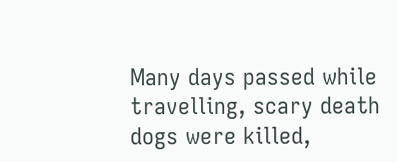Many days passed while travelling, scary death dogs were killed,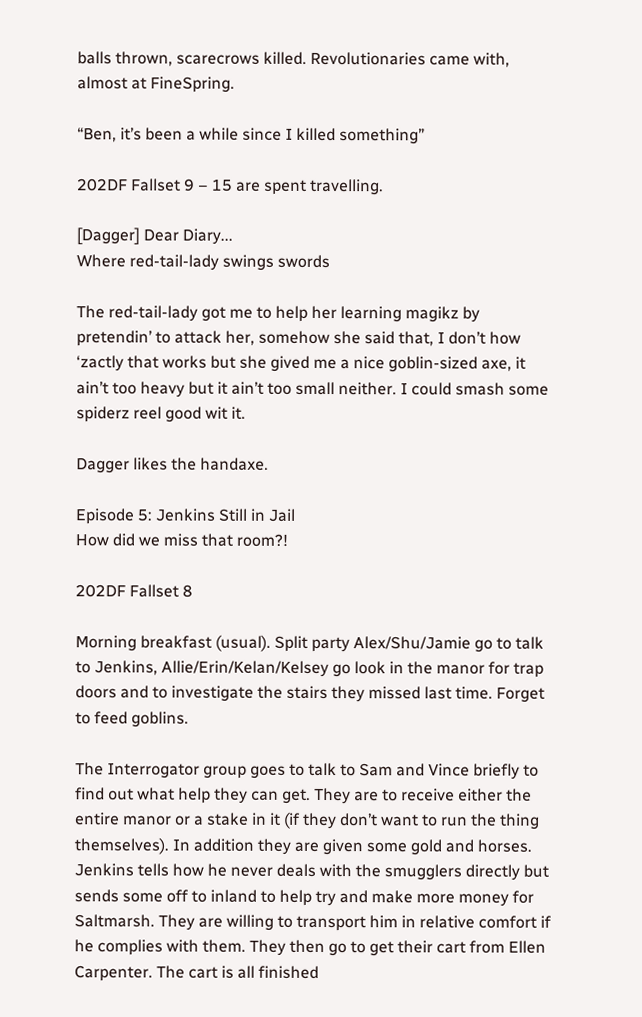balls thrown, scarecrows killed. Revolutionaries came with, almost at FineSpring.

“Ben, it’s been a while since I killed something”

202DF Fallset 9 – 15 are spent travelling.

[Dagger] Dear Diary...
Where red-tail-lady swings swords

The red-tail-lady got me to help her learning magikz by pretendin’ to attack her, somehow she said that, I don’t how ‘zactly that works but she gived me a nice goblin-sized axe, it ain’t too heavy but it ain’t too small neither. I could smash some spiderz reel good wit it.

Dagger likes the handaxe.

Episode 5: Jenkins Still in Jail
How did we miss that room?!

202DF Fallset 8

Morning breakfast (usual). Split party Alex/Shu/Jamie go to talk to Jenkins, Allie/Erin/Kelan/Kelsey go look in the manor for trap doors and to investigate the stairs they missed last time. Forget to feed goblins.

The Interrogator group goes to talk to Sam and Vince briefly to find out what help they can get. They are to receive either the entire manor or a stake in it (if they don’t want to run the thing themselves). In addition they are given some gold and horses.
Jenkins tells how he never deals with the smugglers directly but sends some off to inland to help try and make more money for Saltmarsh. They are willing to transport him in relative comfort if he complies with them. They then go to get their cart from Ellen Carpenter. The cart is all finished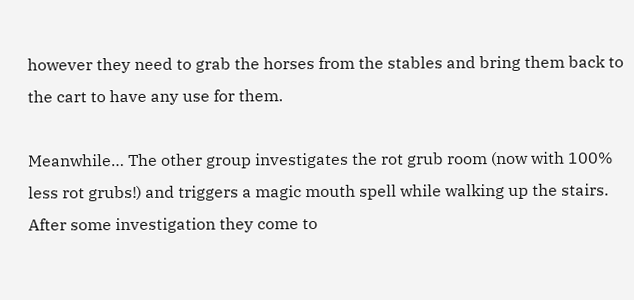however they need to grab the horses from the stables and bring them back to the cart to have any use for them.

Meanwhile… The other group investigates the rot grub room (now with 100% less rot grubs!) and triggers a magic mouth spell while walking up the stairs. After some investigation they come to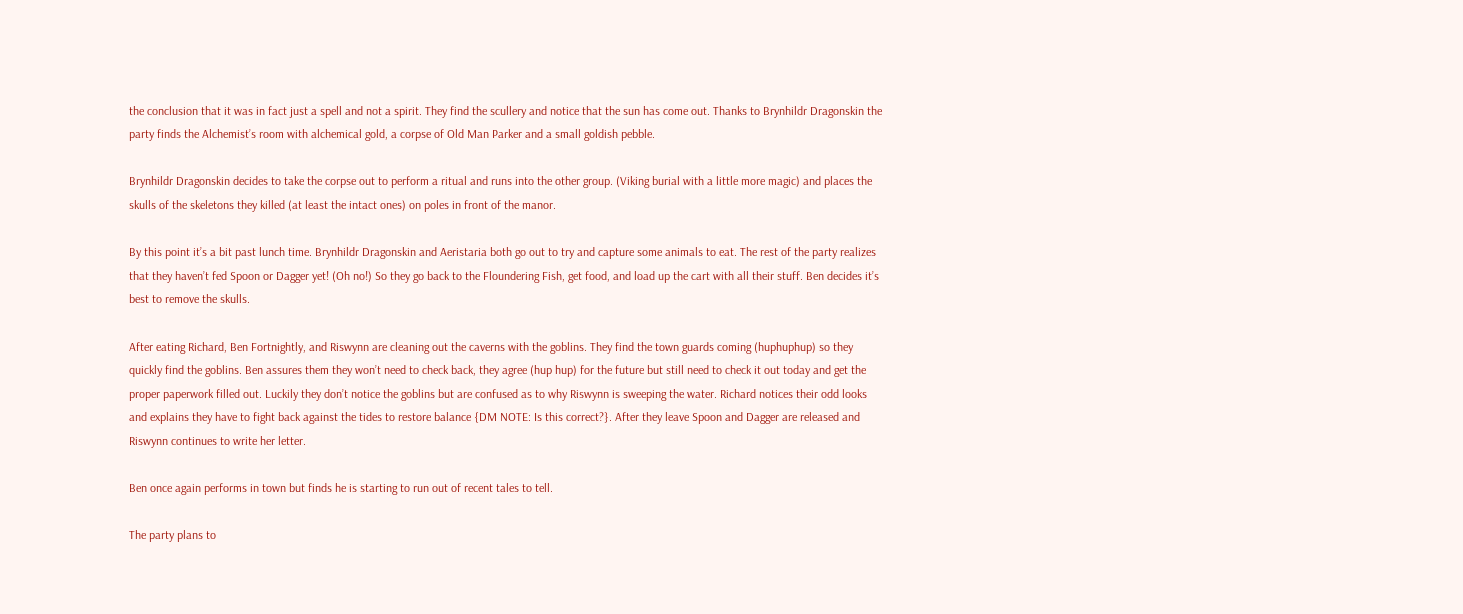the conclusion that it was in fact just a spell and not a spirit. They find the scullery and notice that the sun has come out. Thanks to Brynhildr Dragonskin the party finds the Alchemist’s room with alchemical gold, a corpse of Old Man Parker and a small goldish pebble.

Brynhildr Dragonskin decides to take the corpse out to perform a ritual and runs into the other group. (Viking burial with a little more magic) and places the skulls of the skeletons they killed (at least the intact ones) on poles in front of the manor.

By this point it’s a bit past lunch time. Brynhildr Dragonskin and Aeristaria both go out to try and capture some animals to eat. The rest of the party realizes that they haven’t fed Spoon or Dagger yet! (Oh no!) So they go back to the Floundering Fish, get food, and load up the cart with all their stuff. Ben decides it’s best to remove the skulls.

After eating Richard, Ben Fortnightly, and Riswynn are cleaning out the caverns with the goblins. They find the town guards coming (huphuphup) so they quickly find the goblins. Ben assures them they won’t need to check back, they agree (hup hup) for the future but still need to check it out today and get the proper paperwork filled out. Luckily they don’t notice the goblins but are confused as to why Riswynn is sweeping the water. Richard notices their odd looks and explains they have to fight back against the tides to restore balance {DM NOTE: Is this correct?}. After they leave Spoon and Dagger are released and Riswynn continues to write her letter.

Ben once again performs in town but finds he is starting to run out of recent tales to tell.

The party plans to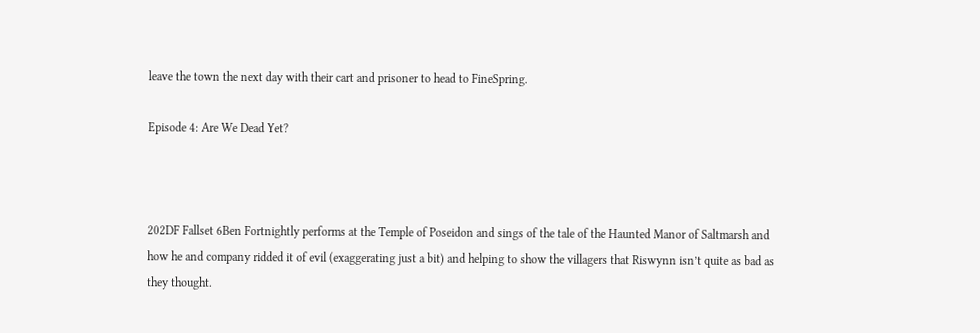leave the town the next day with their cart and prisoner to head to FineSpring.

Episode 4: Are We Dead Yet?



202DF Fallset 6Ben Fortnightly performs at the Temple of Poseidon and sings of the tale of the Haunted Manor of Saltmarsh and how he and company ridded it of evil (exaggerating just a bit) and helping to show the villagers that Riswynn isn’t quite as bad as they thought.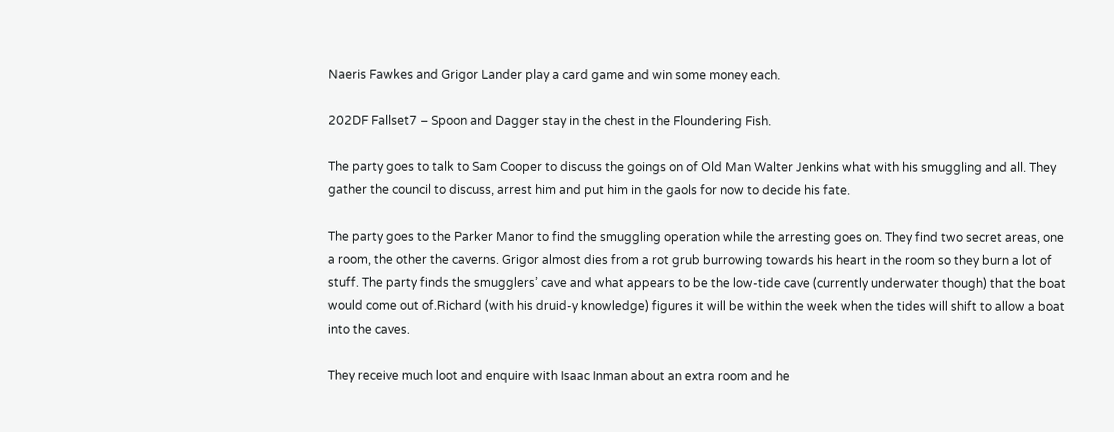Naeris Fawkes and Grigor Lander play a card game and win some money each.

202DF Fallset7 – Spoon and Dagger stay in the chest in the Floundering Fish.

The party goes to talk to Sam Cooper to discuss the goings on of Old Man Walter Jenkins what with his smuggling and all. They gather the council to discuss, arrest him and put him in the gaols for now to decide his fate.

The party goes to the Parker Manor to find the smuggling operation while the arresting goes on. They find two secret areas, one a room, the other the caverns. Grigor almost dies from a rot grub burrowing towards his heart in the room so they burn a lot of stuff. The party finds the smugglers’ cave and what appears to be the low-tide cave (currently underwater though) that the boat would come out of.Richard (with his druid-y knowledge) figures it will be within the week when the tides will shift to allow a boat into the caves.

They receive much loot and enquire with Isaac Inman about an extra room and he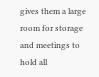gives them a large room for storage and meetings to hold all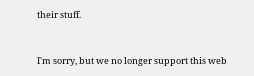their stuff.


I'm sorry, but we no longer support this web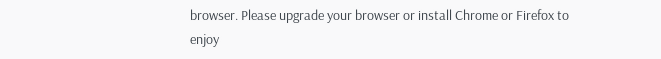browser. Please upgrade your browser or install Chrome or Firefox to enjoy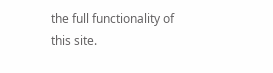the full functionality of this site.